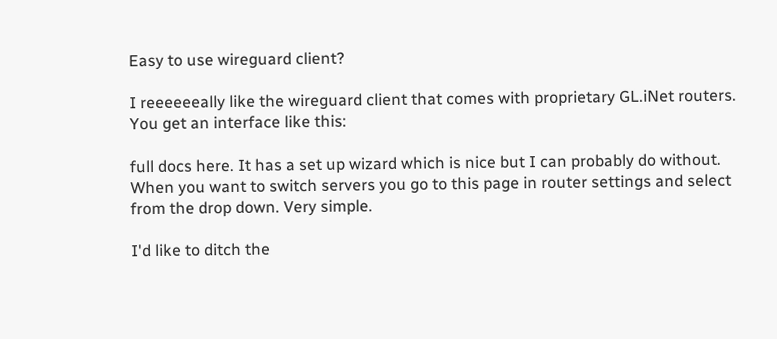Easy to use wireguard client?

I reeeeeeally like the wireguard client that comes with proprietary GL.iNet routers. You get an interface like this:

full docs here. It has a set up wizard which is nice but I can probably do without. When you want to switch servers you go to this page in router settings and select from the drop down. Very simple.

I'd like to ditch the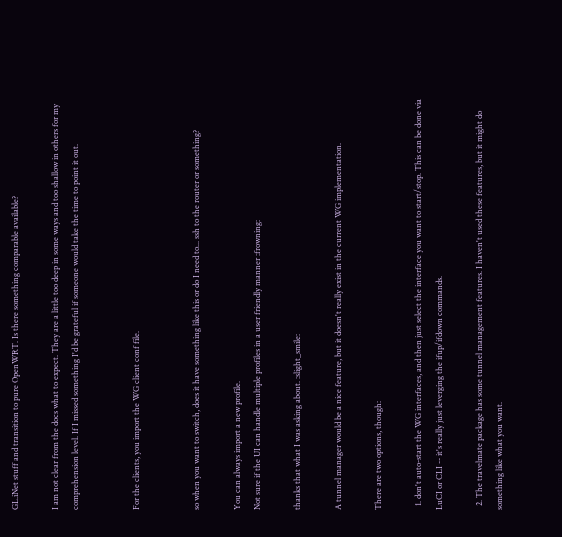GL.iNet stuff and transition to pure OpenWRT. Is there something comparable available?

I am not clear from the docs what to expect. They are a little too deep in some ways and too shallow in others for my comprehension level. If I missed something I'd be grateful if someone would take the time to point it out.


For the clients, you import the WG client conf file.


so when you want to switch, does it have something like this or do I need to... ssh to the router or something?

You can always import a new profile.
Not sure if the UI can handle multiple profiles in a user friendly manner :frowning:

thanks that what I was asking about. :slight_smile:

A tunnel manager would be a nice feature, but it doesn't really exist in the current WG implementation.

There are two options, though:

  1. don't auto-start the WG interfaces, and then just select the interface you want to start/stop. This can be done via LuCI or CLI -- it's really just leverging the ifup/ifdown commands.

  2. The travelmate package has some tunnel management features. I haven't used these features, but it might do something like what you want.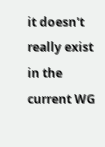it doesn't really exist in the current WG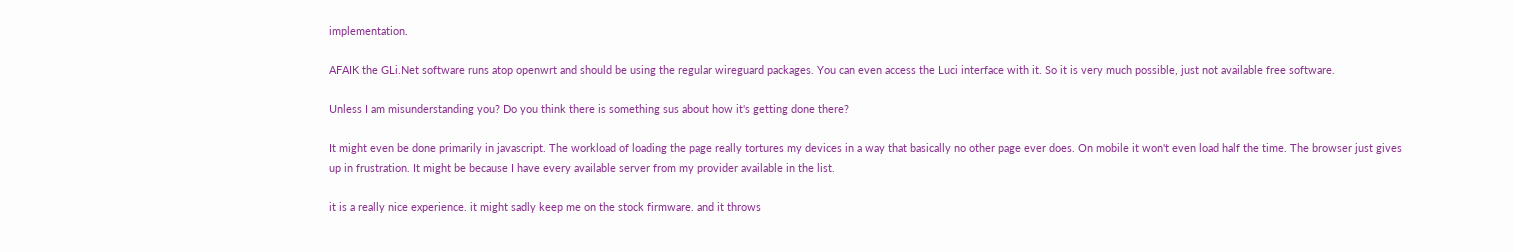implementation.

AFAIK the GLi.Net software runs atop openwrt and should be using the regular wireguard packages. You can even access the Luci interface with it. So it is very much possible, just not available free software.

Unless I am misunderstanding you? Do you think there is something sus about how it's getting done there?

It might even be done primarily in javascript. The workload of loading the page really tortures my devices in a way that basically no other page ever does. On mobile it won't even load half the time. The browser just gives up in frustration. It might be because I have every available server from my provider available in the list.

it is a really nice experience. it might sadly keep me on the stock firmware. and it throws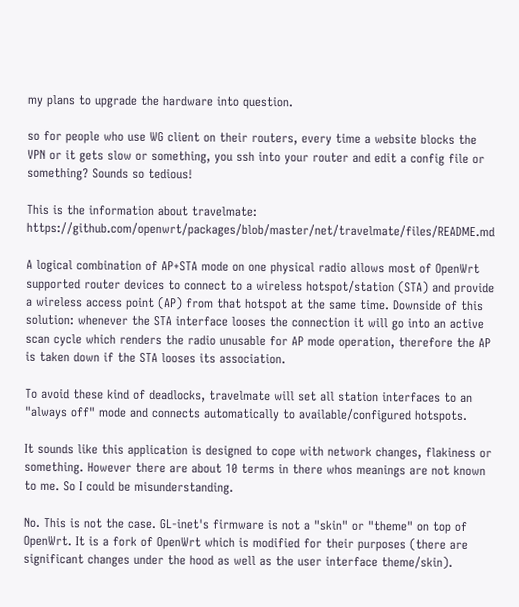my plans to upgrade the hardware into question.

so for people who use WG client on their routers, every time a website blocks the VPN or it gets slow or something, you ssh into your router and edit a config file or something? Sounds so tedious!

This is the information about travelmate: https://github.com/openwrt/packages/blob/master/net/travelmate/files/README.md

A logical combination of AP+STA mode on one physical radio allows most of OpenWrt supported router devices to connect to a wireless hotspot/station (STA) and provide a wireless access point (AP) from that hotspot at the same time. Downside of this solution: whenever the STA interface looses the connection it will go into an active scan cycle which renders the radio unusable for AP mode operation, therefore the AP is taken down if the STA looses its association.

To avoid these kind of deadlocks, travelmate will set all station interfaces to an "always off" mode and connects automatically to available/configured hotspots.

It sounds like this application is designed to cope with network changes, flakiness or something. However there are about 10 terms in there whos meanings are not known to me. So I could be misunderstanding.

No. This is not the case. GL-inet's firmware is not a "skin" or "theme" on top of OpenWrt. It is a fork of OpenWrt which is modified for their purposes (there are significant changes under the hood as well as the user interface theme/skin).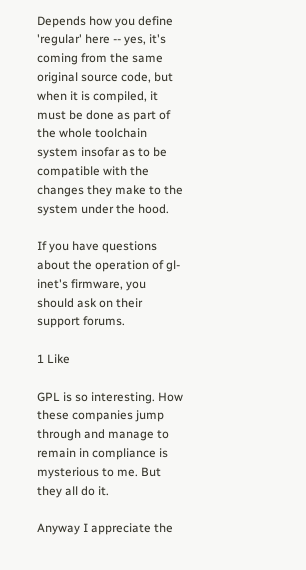Depends how you define 'regular' here -- yes, it's coming from the same original source code, but when it is compiled, it must be done as part of the whole toolchain system insofar as to be compatible with the changes they make to the system under the hood.

If you have questions about the operation of gl-inet's firmware, you should ask on their support forums.

1 Like

GPL is so interesting. How these companies jump through and manage to remain in compliance is mysterious to me. But they all do it.

Anyway I appreciate the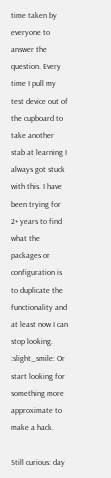time taken by everyone to answer the question. Every time I pull my test device out of the cupboard to take another stab at learning I always got stuck with this. I have been trying for 2+ years to find what the packages or configuration is to duplicate the functionality and at least now I can stop looking. :slight_smile: Or start looking for something more approximate to make a hack.

Still curious: day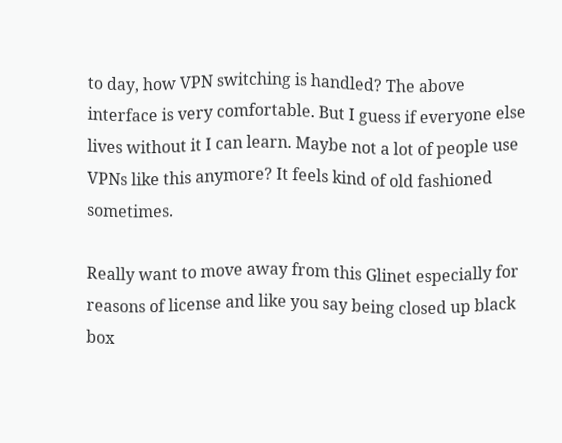to day, how VPN switching is handled? The above interface is very comfortable. But I guess if everyone else lives without it I can learn. Maybe not a lot of people use VPNs like this anymore? It feels kind of old fashioned sometimes.

Really want to move away from this Glinet especially for reasons of license and like you say being closed up black box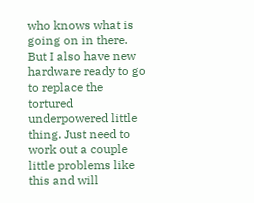who knows what is going on in there. But I also have new hardware ready to go to replace the tortured underpowered little thing. Just need to work out a couple little problems like this and will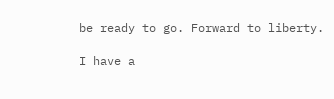be ready to go. Forward to liberty.

I have a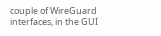couple of WireGuard interfaces, in the GUI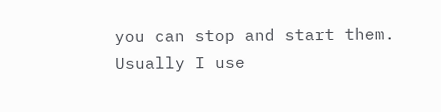you can stop and start them.
Usually I use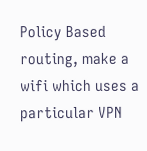Policy Based routing, make a wifi which uses a particular VPN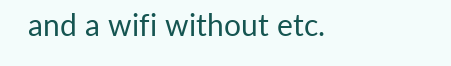and a wifi without etc.